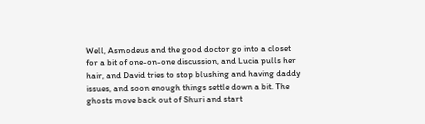Well, Asmodeus and the good doctor go into a closet for a bit of one-on-one discussion, and Lucia pulls her hair, and David tries to stop blushing and having daddy issues, and soon enough things settle down a bit. The ghosts move back out of Shuri and start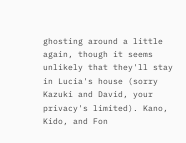ghosting around a little again, though it seems unlikely that they'll stay in Lucia's house (sorry Kazuki and David, your privacy's limited). Kano, Kido, and Fon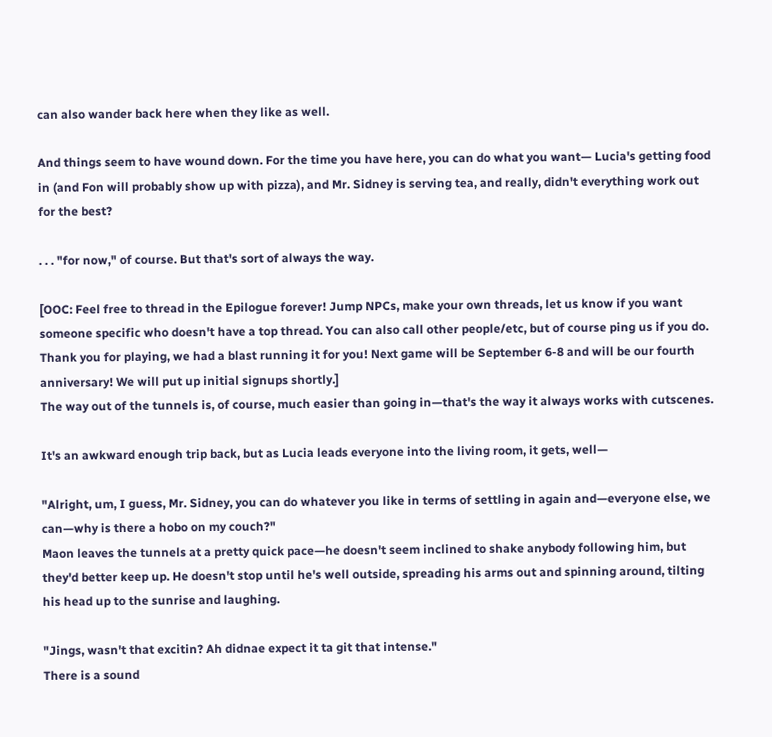can also wander back here when they like as well.

And things seem to have wound down. For the time you have here, you can do what you want— Lucia's getting food in (and Fon will probably show up with pizza), and Mr. Sidney is serving tea, and really, didn't everything work out for the best?

. . . "for now," of course. But that's sort of always the way.

[OOC: Feel free to thread in the Epilogue forever! Jump NPCs, make your own threads, let us know if you want someone specific who doesn't have a top thread. You can also call other people/etc, but of course ping us if you do. Thank you for playing, we had a blast running it for you! Next game will be September 6-8 and will be our fourth anniversary! We will put up initial signups shortly.]
The way out of the tunnels is, of course, much easier than going in—that's the way it always works with cutscenes.

It's an awkward enough trip back, but as Lucia leads everyone into the living room, it gets, well—

"Alright, um, I guess, Mr. Sidney, you can do whatever you like in terms of settling in again and—everyone else, we can—why is there a hobo on my couch?"
Maon leaves the tunnels at a pretty quick pace—he doesn't seem inclined to shake anybody following him, but they'd better keep up. He doesn't stop until he's well outside, spreading his arms out and spinning around, tilting his head up to the sunrise and laughing.

"Jings, wasn't that excitin? Ah didnae expect it ta git that intense."
There is a sound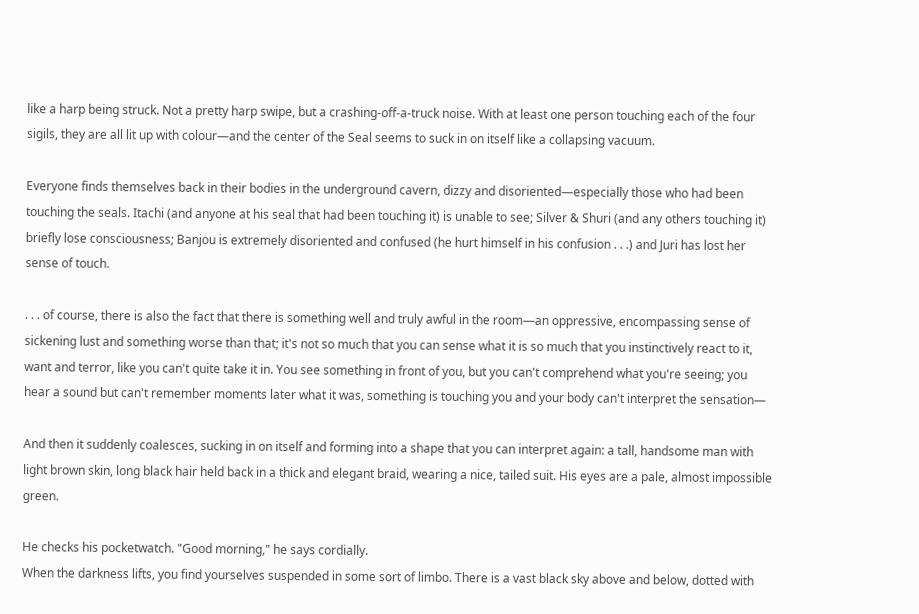like a harp being struck. Not a pretty harp swipe, but a crashing-off-a-truck noise. With at least one person touching each of the four sigils, they are all lit up with colour—and the center of the Seal seems to suck in on itself like a collapsing vacuum.

Everyone finds themselves back in their bodies in the underground cavern, dizzy and disoriented—especially those who had been touching the seals. Itachi (and anyone at his seal that had been touching it) is unable to see; Silver & Shuri (and any others touching it) briefly lose consciousness; Banjou is extremely disoriented and confused (he hurt himself in his confusion . . .) and Juri has lost her sense of touch.

. . . of course, there is also the fact that there is something well and truly awful in the room—an oppressive, encompassing sense of sickening lust and something worse than that; it's not so much that you can sense what it is so much that you instinctively react to it, want and terror, like you can't quite take it in. You see something in front of you, but you can't comprehend what you're seeing; you hear a sound but can't remember moments later what it was, something is touching you and your body can't interpret the sensation—

And then it suddenly coalesces, sucking in on itself and forming into a shape that you can interpret again: a tall, handsome man with light brown skin, long black hair held back in a thick and elegant braid, wearing a nice, tailed suit. His eyes are a pale, almost impossible green.

He checks his pocketwatch. "Good morning," he says cordially.
When the darkness lifts, you find yourselves suspended in some sort of limbo. There is a vast black sky above and below, dotted with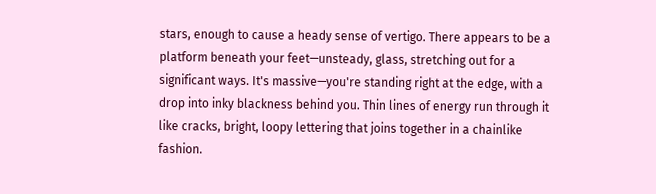stars, enough to cause a heady sense of vertigo. There appears to be a platform beneath your feet—unsteady, glass, stretching out for a significant ways. It's massive—you're standing right at the edge, with a drop into inky blackness behind you. Thin lines of energy run through it like cracks, bright, loopy lettering that joins together in a chainlike fashion.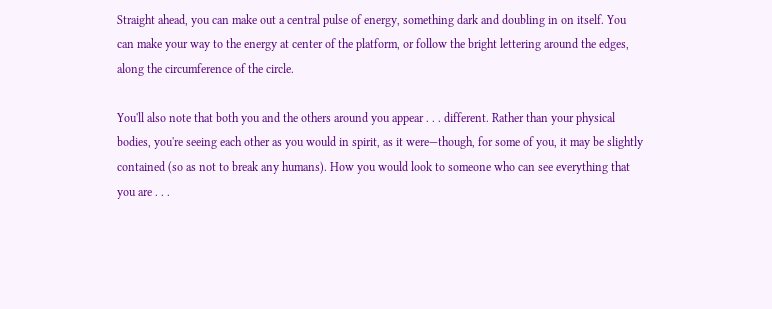Straight ahead, you can make out a central pulse of energy, something dark and doubling in on itself. You can make your way to the energy at center of the platform, or follow the bright lettering around the edges, along the circumference of the circle.

You'll also note that both you and the others around you appear . . . different. Rather than your physical bodies, you're seeing each other as you would in spirit, as it were—though, for some of you, it may be slightly contained (so as not to break any humans). How you would look to someone who can see everything that you are . . .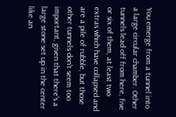You emerge from a tunnel into a large circular chamber. Other tunnels lead off from here, five or six of them, at least two extras which have collapsed and are a pile of rubble, but those other tunnels don't seem too important, given that there's a large stone set up in the center like an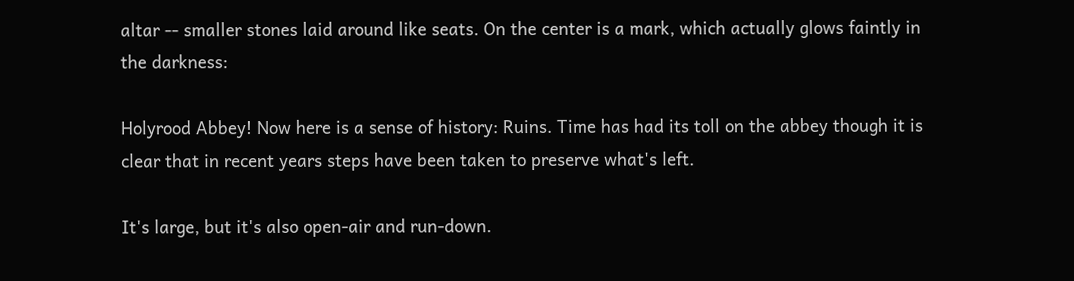altar -- smaller stones laid around like seats. On the center is a mark, which actually glows faintly in the darkness:

Holyrood Abbey! Now here is a sense of history: Ruins. Time has had its toll on the abbey though it is clear that in recent years steps have been taken to preserve what's left.

It's large, but it's also open-air and run-down.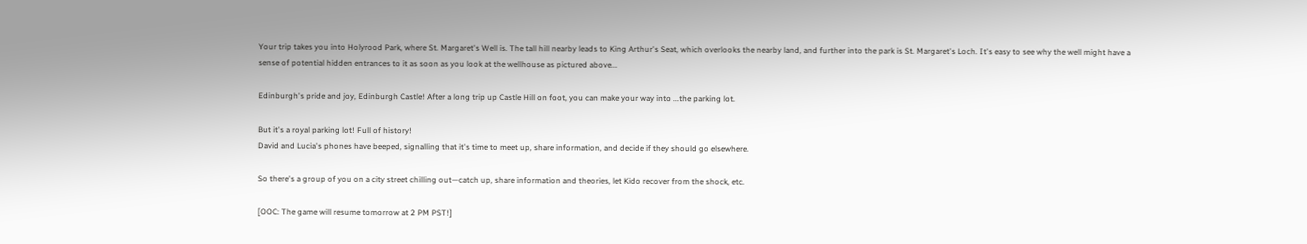Your trip takes you into Holyrood Park, where St. Margaret's Well is. The tall hill nearby leads to King Arthur's Seat, which overlooks the nearby land, and further into the park is St. Margaret's Loch. It's easy to see why the well might have a sense of potential hidden entrances to it as soon as you look at the wellhouse as pictured above...

Edinburgh's pride and joy, Edinburgh Castle! After a long trip up Castle Hill on foot, you can make your way into ...the parking lot.

But it's a royal parking lot! Full of history!
David and Lucia's phones have beeped, signalling that it's time to meet up, share information, and decide if they should go elsewhere.

So there's a group of you on a city street chilling out—catch up, share information and theories, let Kido recover from the shock, etc.

[OOC: The game will resume tomorrow at 2 PM PST!]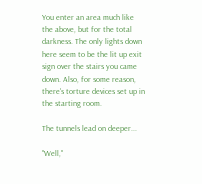You enter an area much like the above, but for the total darkness. The only lights down here seem to be the lit up exit sign over the stairs you came down. Also, for some reason, there's torture devices set up in the starting room.

The tunnels lead on deeper...

"Well,"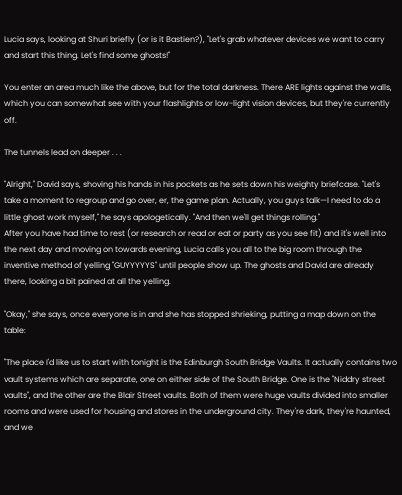Lucia says, looking at Shuri briefly (or is it Bastien?), "Let's grab whatever devices we want to carry and start this thing. Let's find some ghosts!"

You enter an area much like the above, but for the total darkness. There ARE lights against the walls, which you can somewhat see with your flashlights or low-light vision devices, but they're currently off.

The tunnels lead on deeper . . .

"Alright," David says, shoving his hands in his pockets as he sets down his weighty briefcase. "Let's take a moment to regroup and go over, er, the game plan. Actually, you guys talk—I need to do a little ghost work myself," he says apologetically. "And then we'll get things rolling."
After you have had time to rest (or research or read or eat or party as you see fit) and it's well into the next day and moving on towards evening, Lucia calls you all to the big room through the inventive method of yelling "GUYYYYYS" until people show up. The ghosts and David are already there, looking a bit pained at all the yelling.

"Okay," she says, once everyone is in and she has stopped shrieking, putting a map down on the table:

"The place I'd like us to start with tonight is the Edinburgh South Bridge Vaults. It actually contains two vault systems which are separate, one on either side of the South Bridge. One is the "Niddry street vaults", and the other are the Blair Street vaults. Both of them were huge vaults divided into smaller rooms and were used for housing and stores in the underground city. They're dark, they're haunted, and we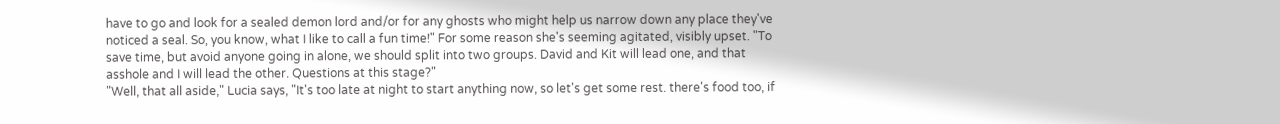have to go and look for a sealed demon lord and/or for any ghosts who might help us narrow down any place they've noticed a seal. So, you know, what I like to call a fun time!" For some reason she's seeming agitated, visibly upset. "To save time, but avoid anyone going in alone, we should split into two groups. David and Kit will lead one, and that asshole and I will lead the other. Questions at this stage?"
"Well, that all aside," Lucia says, "It's too late at night to start anything now, so let's get some rest. there's food too, if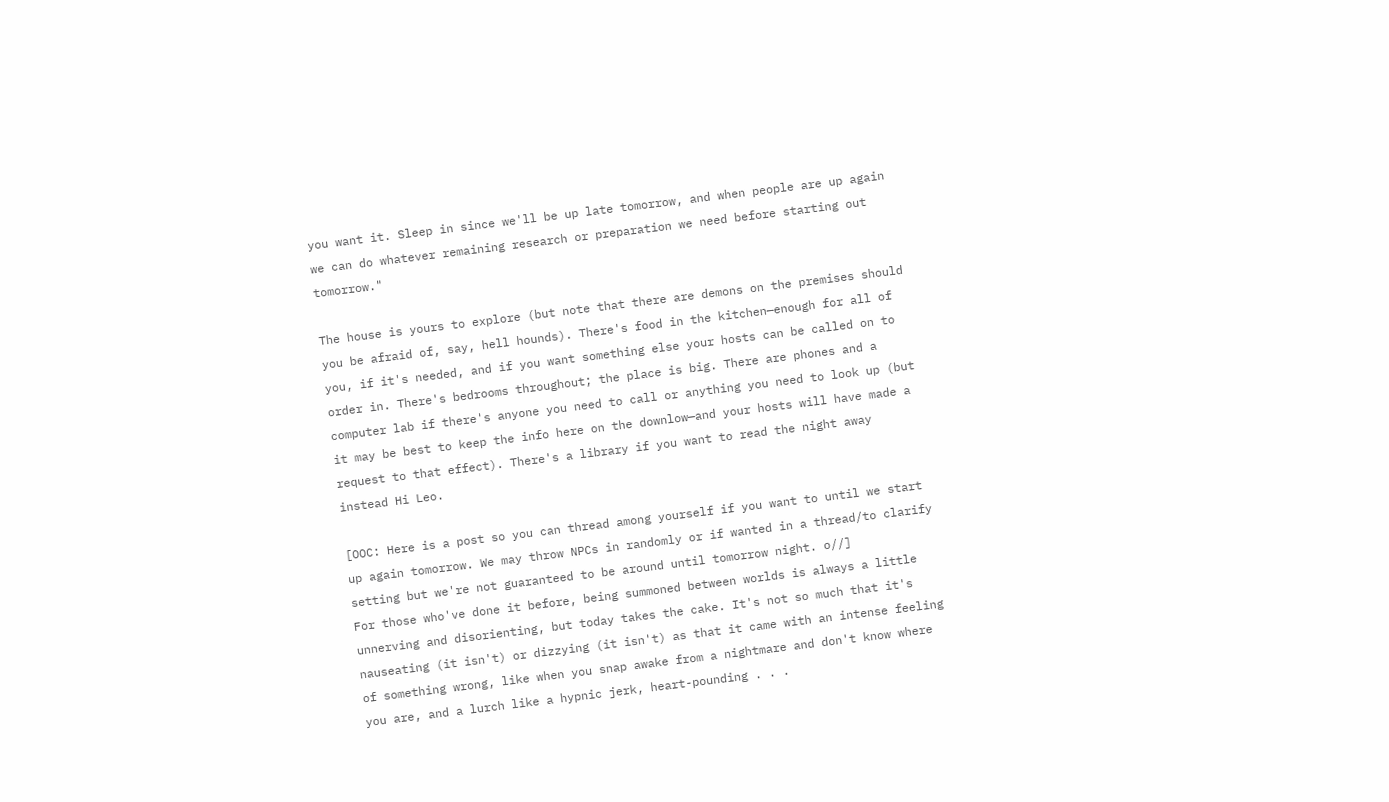you want it. Sleep in since we'll be up late tomorrow, and when people are up again we can do whatever remaining research or preparation we need before starting out tomorrow."

The house is yours to explore (but note that there are demons on the premises should you be afraid of, say, hell hounds). There's food in the kitchen—enough for all of you, if it's needed, and if you want something else your hosts can be called on to order in. There's bedrooms throughout; the place is big. There are phones and a computer lab if there's anyone you need to call or anything you need to look up (but it may be best to keep the info here on the downlow—and your hosts will have made a request to that effect). There's a library if you want to read the night away instead Hi Leo.

[OOC: Here is a post so you can thread among yourself if you want to until we start up again tomorrow. We may throw NPCs in randomly or if wanted in a thread/to clarify setting but we're not guaranteed to be around until tomorrow night. o//]
For those who've done it before, being summoned between worlds is always a little unnerving and disorienting, but today takes the cake. It's not so much that it's nauseating (it isn't) or dizzying (it isn't) as that it came with an intense feeling of something wrong, like when you snap awake from a nightmare and don't know where you are, and a lurch like a hypnic jerk, heart-pounding . . .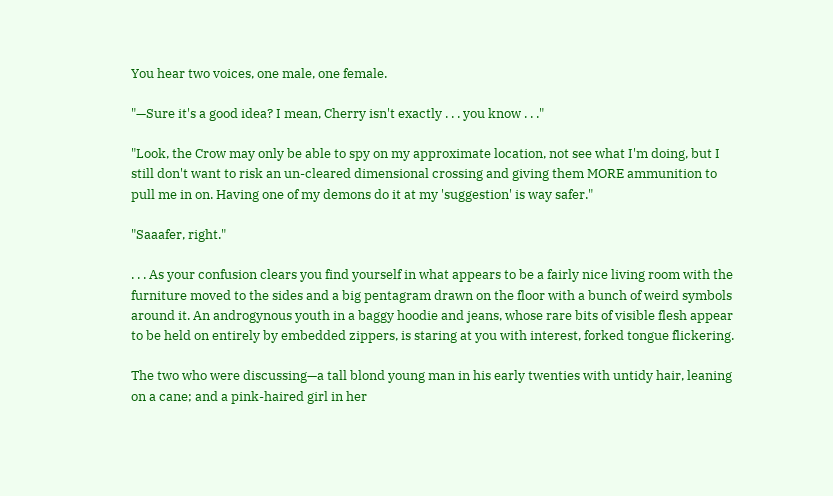You hear two voices, one male, one female.

"—Sure it's a good idea? I mean, Cherry isn't exactly . . . you know . . ."

"Look, the Crow may only be able to spy on my approximate location, not see what I'm doing, but I still don't want to risk an un-cleared dimensional crossing and giving them MORE ammunition to pull me in on. Having one of my demons do it at my 'suggestion' is way safer."

"Saaafer, right."

. . . As your confusion clears you find yourself in what appears to be a fairly nice living room with the furniture moved to the sides and a big pentagram drawn on the floor with a bunch of weird symbols around it. An androgynous youth in a baggy hoodie and jeans, whose rare bits of visible flesh appear to be held on entirely by embedded zippers, is staring at you with interest, forked tongue flickering.

The two who were discussing—a tall blond young man in his early twenties with untidy hair, leaning on a cane; and a pink-haired girl in her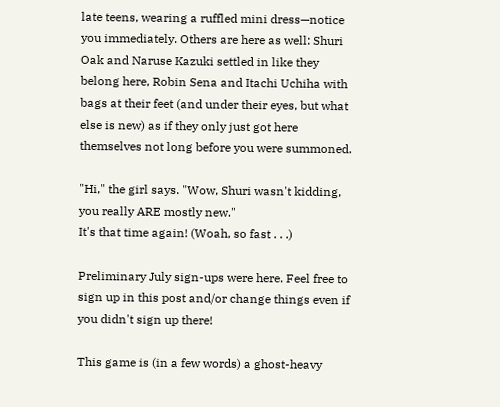late teens, wearing a ruffled mini dress—notice you immediately. Others are here as well: Shuri Oak and Naruse Kazuki settled in like they belong here, Robin Sena and Itachi Uchiha with bags at their feet (and under their eyes, but what else is new) as if they only just got here themselves not long before you were summoned.

"Hi," the girl says. "Wow, Shuri wasn't kidding, you really ARE mostly new."
It's that time again! (Woah, so fast . . .)

Preliminary July sign-ups were here. Feel free to sign up in this post and/or change things even if you didn't sign up there!

This game is (in a few words) a ghost-heavy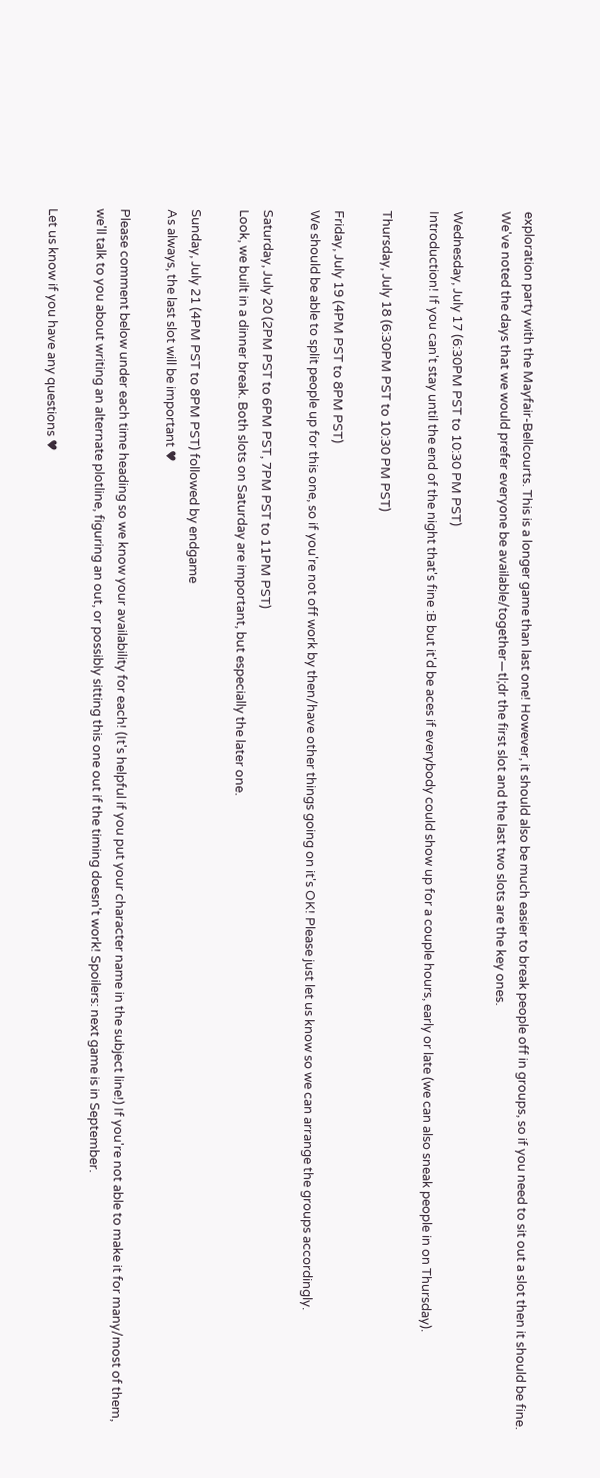exploration party with the Mayfair-Bellcourts. This is a longer game than last one! However, it should also be much easier to break people off in groups, so if you need to sit out a slot then it should be fine. We've noted the days that we would prefer everyone be available/together—tl;dr the first slot and the last two slots are the key ones.

Wednesday, July 17 (6:30PM PST to 10:30 PM PST)
Introduction! If you can't stay until the end of the night that's fine :B but it'd be aces if everybody could show up for a couple hours, early or late (we can also sneak people in on Thursday).

Thursday, July 18 (6:30PM PST to 10:30 PM PST)

Friday, July 19 (4PM PST to 8PM PST)
We should be able to split people up for this one, so if you're not off work by then/have other things going on it's OK! Please just let us know so we can arrange the groups accordingly.

Saturday, July 20 (2PM PST to 6PM PST, 7PM PST to 11PM PST)
Look, we built in a dinner break. Both slots on Saturday are important, but especially the later one.

Sunday, July 21 (4PM PST to 8PM PST) followed by endgame
As always, the last slot will be important ♥

Please comment below under each time heading so we know your availability for each! (It's helpful if you put your character name in the subject line!) If you're not able to make it for many/most of them, we'll talk to you about writing an alternate plotline, figuring an out, or possibly sitting this one out if the timing doesn't work! Spoilers: next game is in September.

Let us know if you have any questions ♥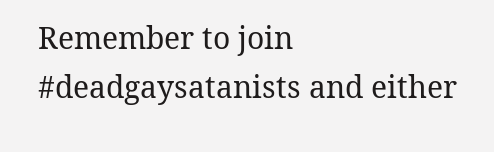Remember to join #deadgaysatanists and either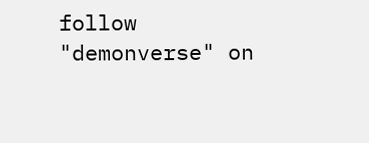follow "demonverse" on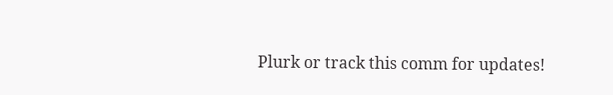Plurk or track this comm for updates!